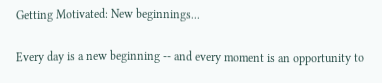Getting Motivated: New beginnings...

Every day is a new beginning -- and every moment is an opportunity to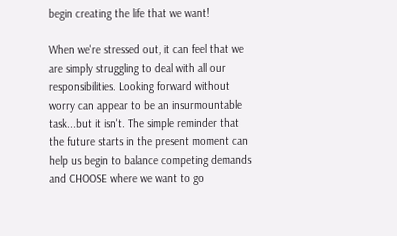begin creating the life that we want!

When we're stressed out, it can feel that we are simply struggling to deal with all our responsibilities. Looking forward without worry can appear to be an insurmountable task...but it isn't. The simple reminder that the future starts in the present moment can help us begin to balance competing demands and CHOOSE where we want to go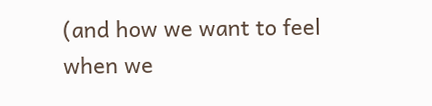(and how we want to feel when we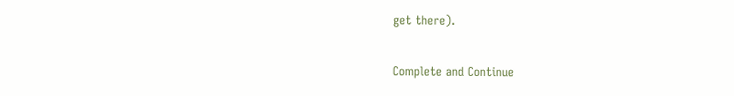get there).

Complete and Continue